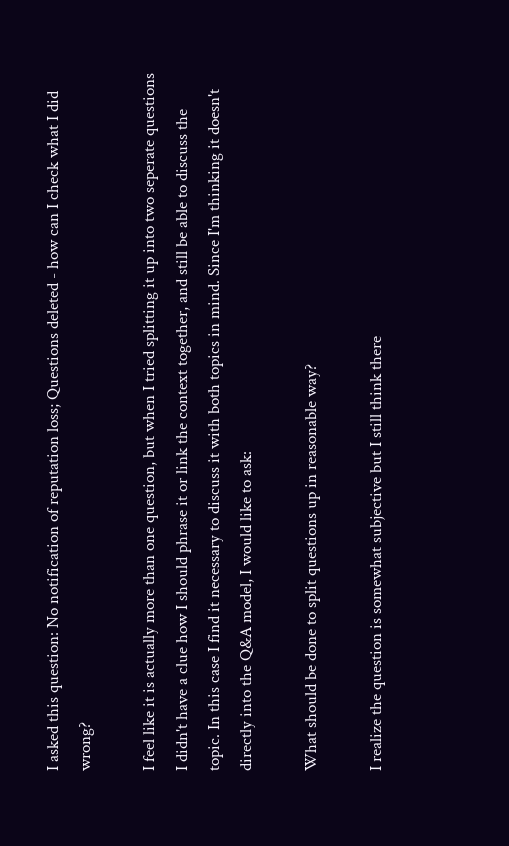I asked this question: No notification of reputation loss; Questions deleted - how can I check what I did wrong?

I feel like it is actually more than one question, but when I tried splitting it up into two seperate questions I didn't have a clue how I should phrase it or link the context together, and still be able to discuss the topic. In this case I find it necessary to discuss it with both topics in mind. Since I'm thinking it doesn't directly into the Q&A model, I would like to ask:

What should be done to split questions up in reasonable way?

I realize the question is somewhat subjective but I still think there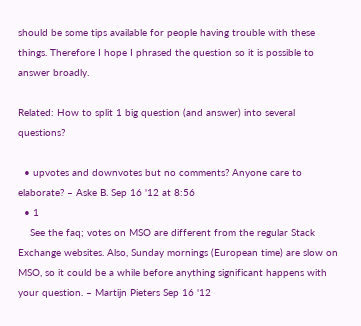should be some tips available for people having trouble with these things. Therefore I hope I phrased the question so it is possible to answer broadly.

Related: How to split 1 big question (and answer) into several questions?

  • upvotes and downvotes but no comments? Anyone care to elaborate? – Aske B. Sep 16 '12 at 8:56
  • 1
    See the faq; votes on MSO are different from the regular Stack Exchange websites. Also, Sunday mornings (European time) are slow on MSO, so it could be a while before anything significant happens with your question. – Martijn Pieters Sep 16 '12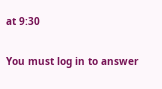at 9:30

You must log in to answer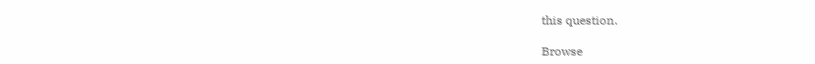this question.

Browse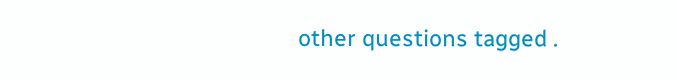other questions tagged .